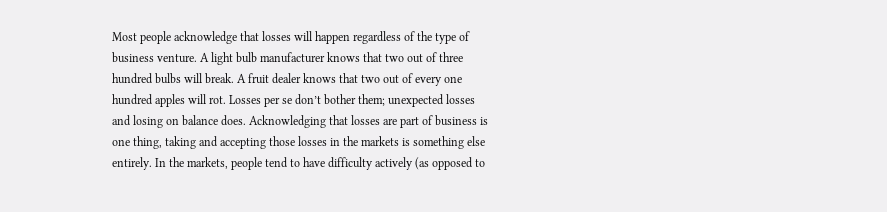Most people acknowledge that losses will happen regardless of the type of business venture. A light bulb manufacturer knows that two out of three hundred bulbs will break. A fruit dealer knows that two out of every one hundred apples will rot. Losses per se don’t bother them; unexpected losses and losing on balance does. Acknowledging that losses are part of business is one thing, taking and accepting those losses in the markets is something else entirely. In the markets, people tend to have difficulty actively (as opposed to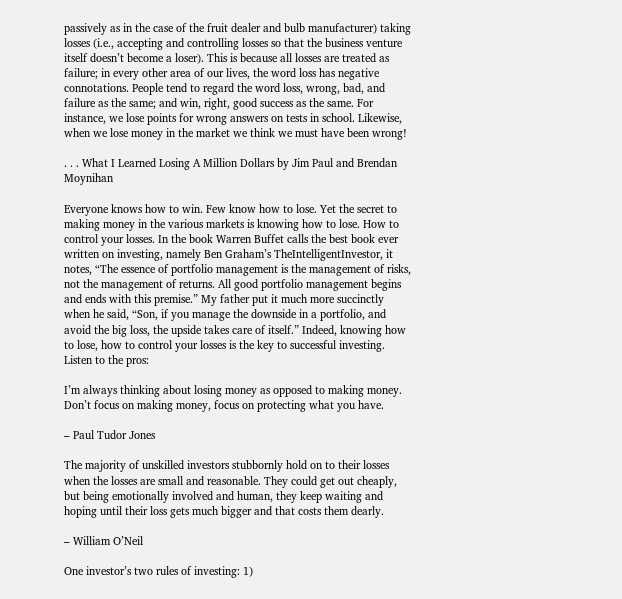passively as in the case of the fruit dealer and bulb manufacturer) taking losses (i.e., accepting and controlling losses so that the business venture itself doesn’t become a loser). This is because all losses are treated as failure; in every other area of our lives, the word loss has negative connotations. People tend to regard the word loss, wrong, bad, and failure as the same; and win, right, good success as the same. For instance, we lose points for wrong answers on tests in school. Likewise, when we lose money in the market we think we must have been wrong!

. . . What I Learned Losing A Million Dollars by Jim Paul and Brendan Moynihan

Everyone knows how to win. Few know how to lose. Yet the secret to making money in the various markets is knowing how to lose. How to control your losses. In the book Warren Buffet calls the best book ever written on investing, namely Ben Graham’s TheIntelligentInvestor, it notes, “The essence of portfolio management is the management of risks, not the management of returns. All good portfolio management begins and ends with this premise.” My father put it much more succinctly when he said, “Son, if you manage the downside in a portfolio, and avoid the big loss, the upside takes care of itself.” Indeed, knowing how to lose, how to control your losses is the key to successful investing. Listen to the pros:

I’m always thinking about losing money as opposed to making money. Don’t focus on making money, focus on protecting what you have.

– Paul Tudor Jones

The majority of unskilled investors stubbornly hold on to their losses when the losses are small and reasonable. They could get out cheaply, but being emotionally involved and human, they keep waiting and hoping until their loss gets much bigger and that costs them dearly.

– William O’Neil

One investor’s two rules of investing: 1)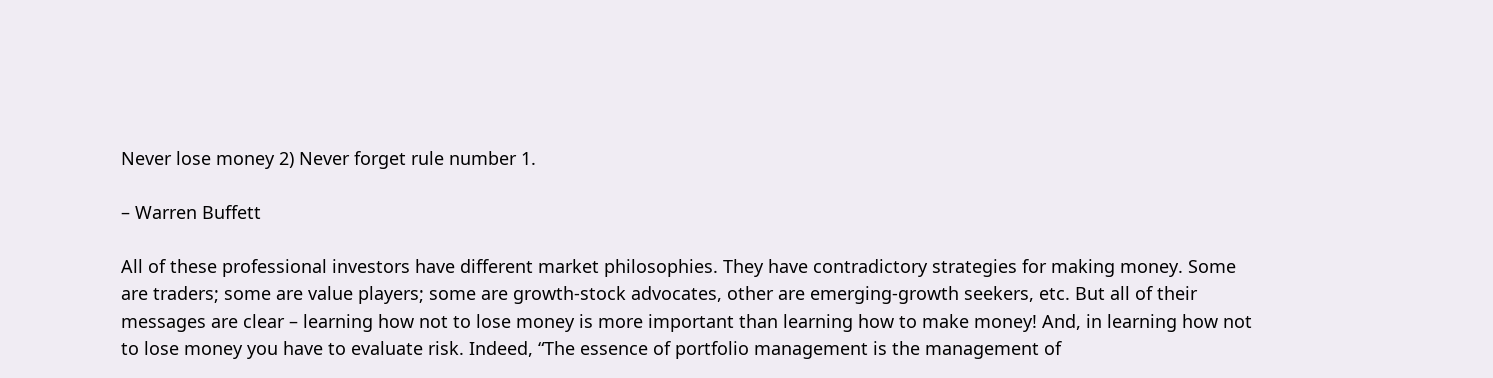Never lose money 2) Never forget rule number 1.

– Warren Buffett

All of these professional investors have different market philosophies. They have contradictory strategies for making money. Some are traders; some are value players; some are growth-stock advocates, other are emerging-growth seekers, etc. But all of their messages are clear – learning how not to lose money is more important than learning how to make money! And, in learning how not to lose money you have to evaluate risk. Indeed, “The essence of portfolio management is the management of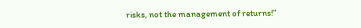risks, not the management of returns!”